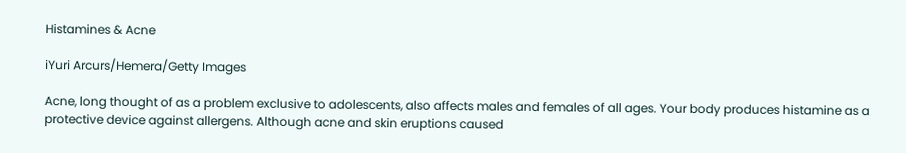Histamines & Acne

iYuri Arcurs/Hemera/Getty Images

Acne, long thought of as a problem exclusive to adolescents, also affects males and females of all ages. Your body produces histamine as a protective device against allergens. Although acne and skin eruptions caused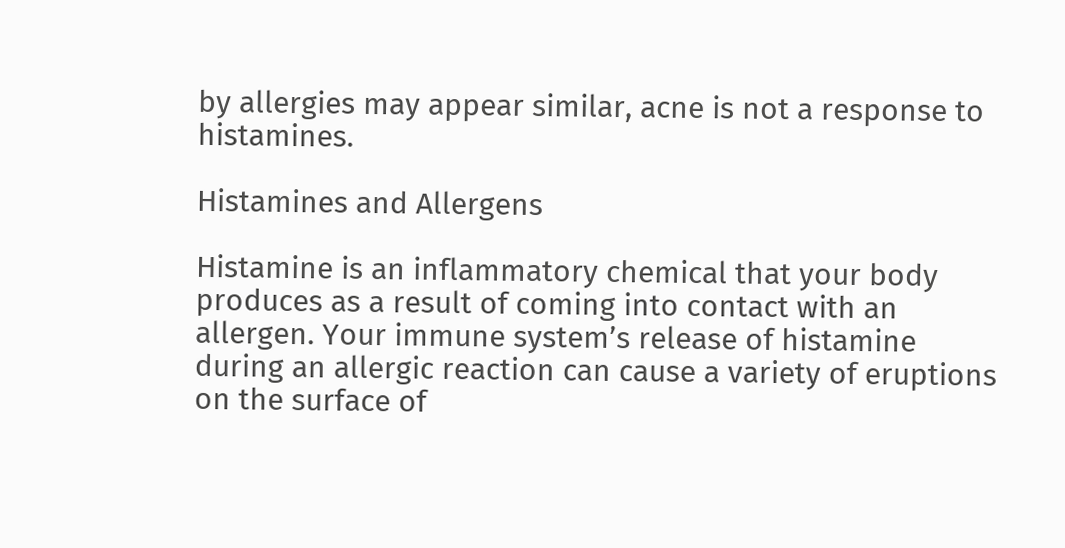by allergies may appear similar, acne is not a response to histamines.

Histamines and Allergens

Histamine is an inflammatory chemical that your body produces as a result of coming into contact with an allergen. Your immune system’s release of histamine during an allergic reaction can cause a variety of eruptions on the surface of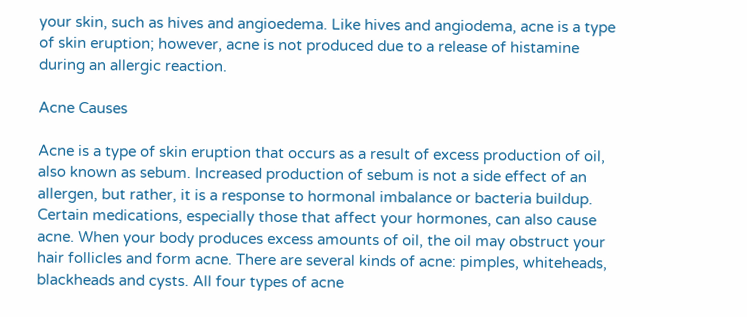your skin, such as hives and angioedema. Like hives and angiodema, acne is a type of skin eruption; however, acne is not produced due to a release of histamine during an allergic reaction.

Acne Causes

Acne is a type of skin eruption that occurs as a result of excess production of oil, also known as sebum. Increased production of sebum is not a side effect of an allergen, but rather, it is a response to hormonal imbalance or bacteria buildup. Certain medications, especially those that affect your hormones, can also cause acne. When your body produces excess amounts of oil, the oil may obstruct your hair follicles and form acne. There are several kinds of acne: pimples, whiteheads, blackheads and cysts. All four types of acne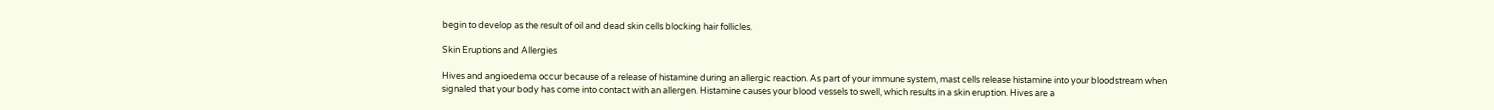begin to develop as the result of oil and dead skin cells blocking hair follicles.

Skin Eruptions and Allergies

Hives and angioedema occur because of a release of histamine during an allergic reaction. As part of your immune system, mast cells release histamine into your bloodstream when signaled that your body has come into contact with an allergen. Histamine causes your blood vessels to swell, which results in a skin eruption. Hives are a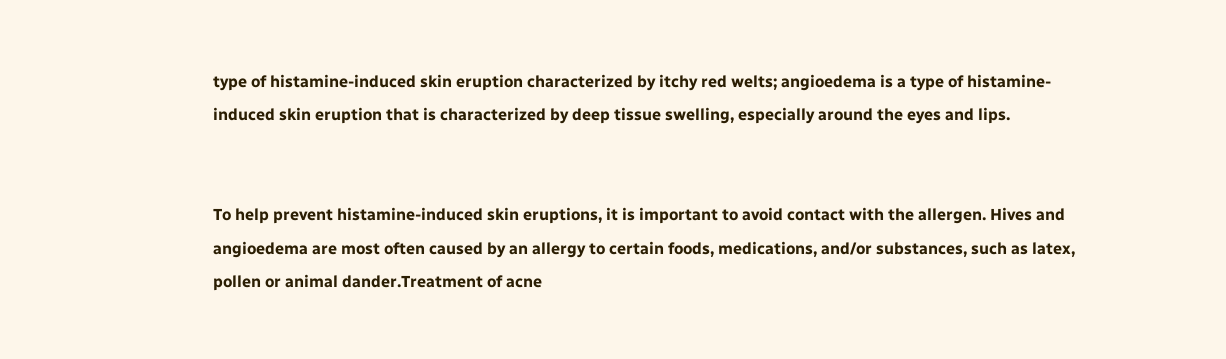type of histamine-induced skin eruption characterized by itchy red welts; angioedema is a type of histamine-induced skin eruption that is characterized by deep tissue swelling, especially around the eyes and lips.


To help prevent histamine-induced skin eruptions, it is important to avoid contact with the allergen. Hives and angioedema are most often caused by an allergy to certain foods, medications, and/or substances, such as latex, pollen or animal dander.Treatment of acne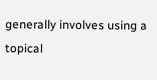generally involves using a topical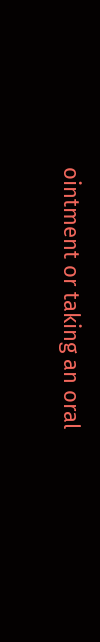ointment or taking an oral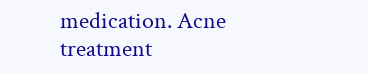medication. Acne treatment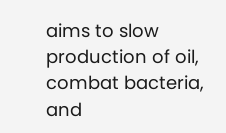aims to slow production of oil, combat bacteria, and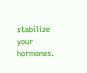stabilize your hormones.